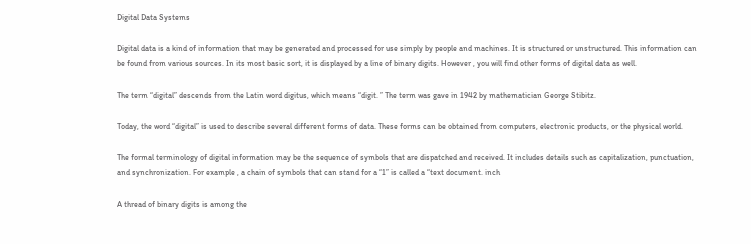Digital Data Systems

Digital data is a kind of information that may be generated and processed for use simply by people and machines. It is structured or unstructured. This information can be found from various sources. In its most basic sort, it is displayed by a line of binary digits. However , you will find other forms of digital data as well.

The term “digital” descends from the Latin word digitus, which means “digit. ” The term was gave in 1942 by mathematician George Stibitz.

Today, the word “digital” is used to describe several different forms of data. These forms can be obtained from computers, electronic products, or the physical world.

The formal terminology of digital information may be the sequence of symbols that are dispatched and received. It includes details such as capitalization, punctuation, and synchronization. For example , a chain of symbols that can stand for a “1” is called a “text document. inch

A thread of binary digits is among the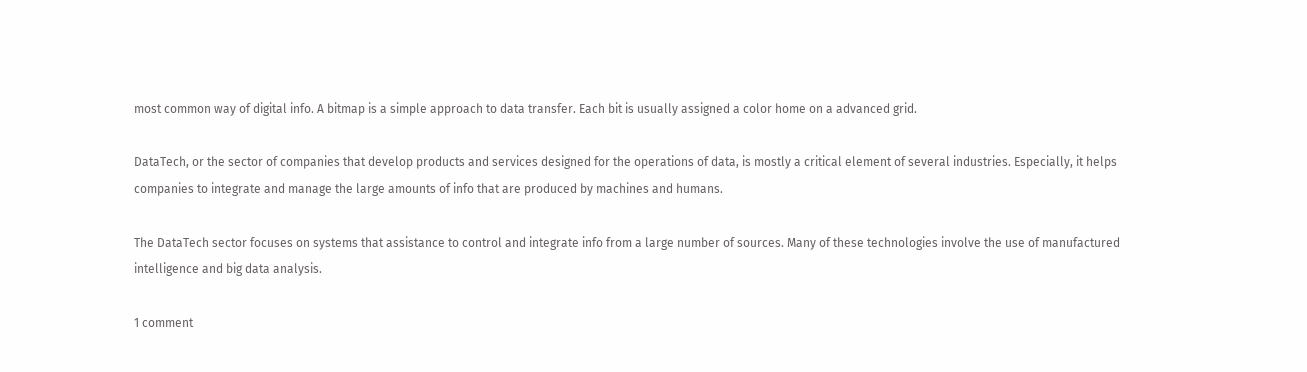most common way of digital info. A bitmap is a simple approach to data transfer. Each bit is usually assigned a color home on a advanced grid.

DataTech, or the sector of companies that develop products and services designed for the operations of data, is mostly a critical element of several industries. Especially, it helps companies to integrate and manage the large amounts of info that are produced by machines and humans.

The DataTech sector focuses on systems that assistance to control and integrate info from a large number of sources. Many of these technologies involve the use of manufactured intelligence and big data analysis.

1 comment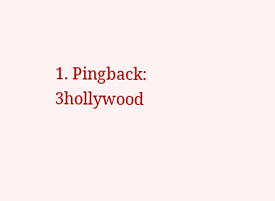1. Pingback: 3hollywood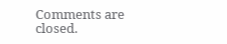Comments are closed.